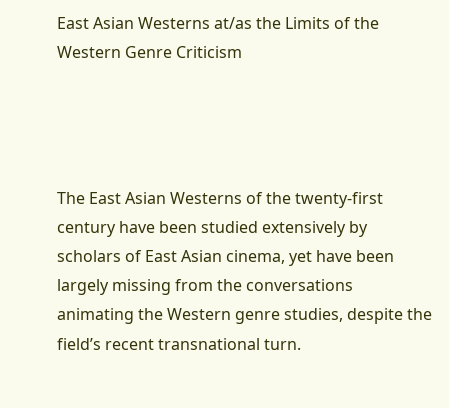East Asian Westerns at/as the Limits of the Western Genre Criticism




The East Asian Westerns of the twenty-first century have been studied extensively by scholars of East Asian cinema, yet have been largely missing from the conversations animating the Western genre studies, despite the field’s recent transnational turn.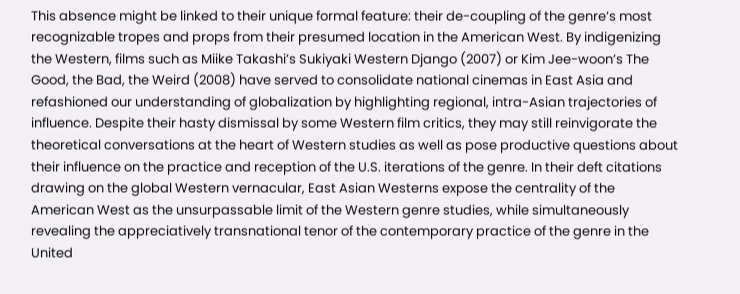This absence might be linked to their unique formal feature: their de-coupling of the genre’s most recognizable tropes and props from their presumed location in the American West. By indigenizing the Western, films such as Miike Takashi’s Sukiyaki Western Django (2007) or Kim Jee-woon’s The Good, the Bad, the Weird (2008) have served to consolidate national cinemas in East Asia and refashioned our understanding of globalization by highlighting regional, intra-Asian trajectories of influence. Despite their hasty dismissal by some Western film critics, they may still reinvigorate the theoretical conversations at the heart of Western studies as well as pose productive questions about their influence on the practice and reception of the U.S. iterations of the genre. In their deft citations drawing on the global Western vernacular, East Asian Westerns expose the centrality of the American West as the unsurpassable limit of the Western genre studies, while simultaneously revealing the appreciatively transnational tenor of the contemporary practice of the genre in the United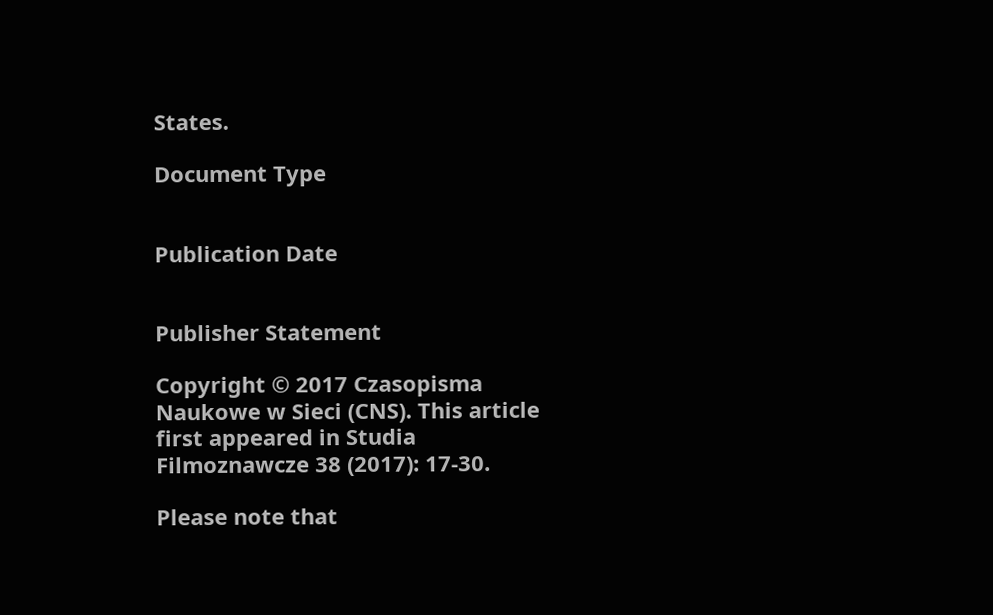States.

Document Type


Publication Date


Publisher Statement

Copyright © 2017 Czasopisma Naukowe w Sieci (CNS). This article first appeared in Studia Filmoznawcze 38 (2017): 17-30.

Please note that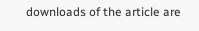downloads of the article are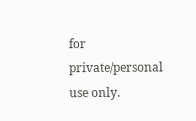for private/personal use only.